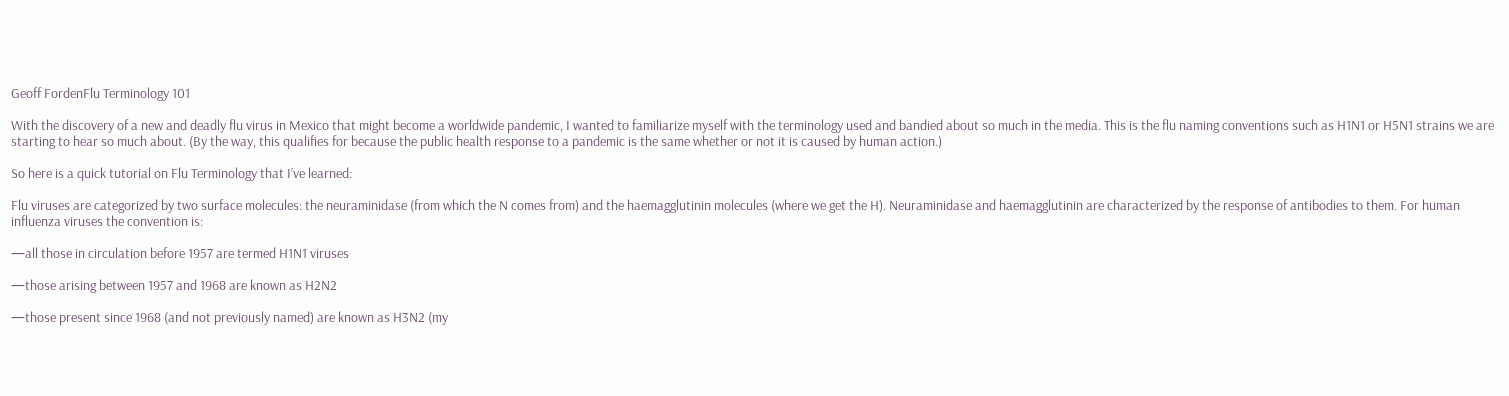Geoff FordenFlu Terminology 101

With the discovery of a new and deadly flu virus in Mexico that might become a worldwide pandemic, I wanted to familiarize myself with the terminology used and bandied about so much in the media. This is the flu naming conventions such as H1N1 or H5N1 strains we are starting to hear so much about. (By the way, this qualifies for because the public health response to a pandemic is the same whether or not it is caused by human action.)

So here is a quick tutorial on Flu Terminology that I’ve learned:

Flu viruses are categorized by two surface molecules: the neuraminidase (from which the N comes from) and the haemagglutinin molecules (where we get the H). Neuraminidase and haemagglutinin are characterized by the response of antibodies to them. For human influenza viruses the convention is:

—all those in circulation before 1957 are termed H1N1 viruses

—those arising between 1957 and 1968 are known as H2N2

—those present since 1968 (and not previously named) are known as H3N2 (my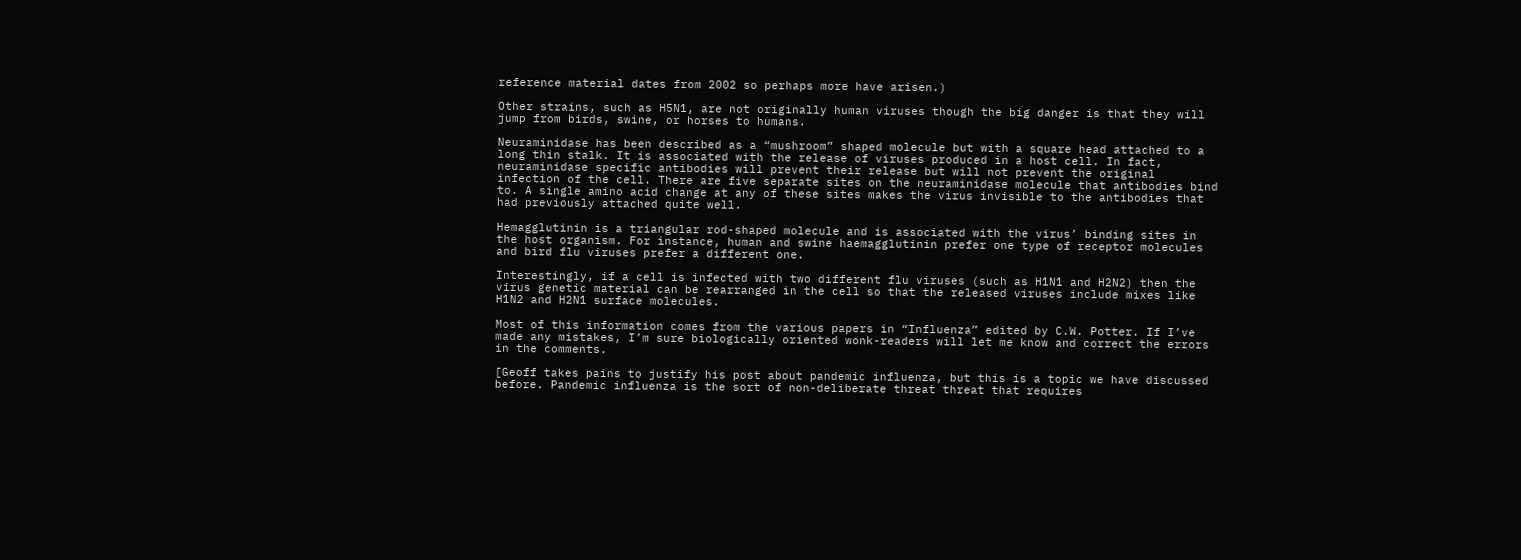reference material dates from 2002 so perhaps more have arisen.)

Other strains, such as H5N1, are not originally human viruses though the big danger is that they will jump from birds, swine, or horses to humans.

Neuraminidase has been described as a “mushroom” shaped molecule but with a square head attached to a long thin stalk. It is associated with the release of viruses produced in a host cell. In fact, neuraminidase specific antibodies will prevent their release but will not prevent the original infection of the cell. There are five separate sites on the neuraminidase molecule that antibodies bind to. A single amino acid change at any of these sites makes the virus invisible to the antibodies that had previously attached quite well.

Hemagglutinin is a triangular rod-shaped molecule and is associated with the virus’ binding sites in the host organism. For instance, human and swine haemagglutinin prefer one type of receptor molecules and bird flu viruses prefer a different one.

Interestingly, if a cell is infected with two different flu viruses (such as H1N1 and H2N2) then the virus genetic material can be rearranged in the cell so that the released viruses include mixes like H1N2 and H2N1 surface molecules.

Most of this information comes from the various papers in “Influenza” edited by C.W. Potter. If I’ve made any mistakes, I’m sure biologically oriented wonk-readers will let me know and correct the errors in the comments.

[Geoff takes pains to justify his post about pandemic influenza, but this is a topic we have discussed before. Pandemic influenza is the sort of non-deliberate threat threat that requires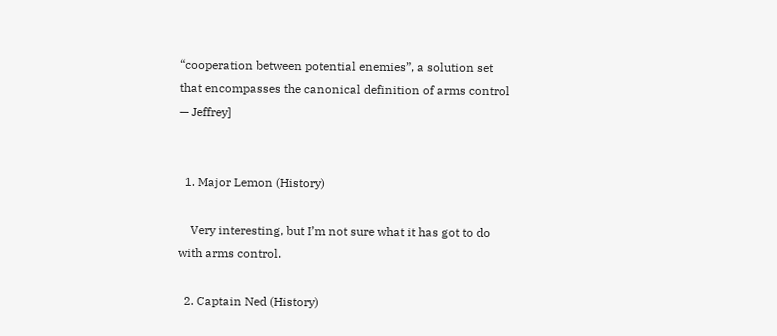“cooperation between potential enemies”, a solution set that encompasses the canonical definition of arms control — Jeffrey]


  1. Major Lemon (History)

    Very interesting, but I’m not sure what it has got to do with arms control.

  2. Captain Ned (History)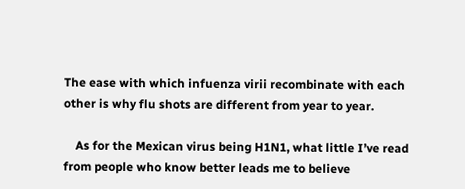The ease with which infuenza virii recombinate with each other is why flu shots are different from year to year.

    As for the Mexican virus being H1N1, what little I’ve read from people who know better leads me to believe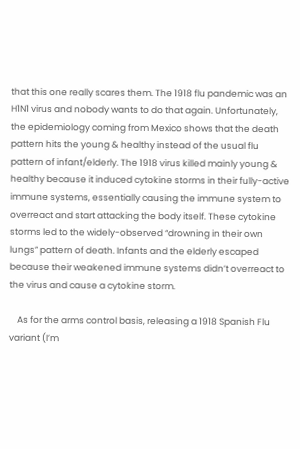that this one really scares them. The 1918 flu pandemic was an H1N1 virus and nobody wants to do that again. Unfortunately, the epidemiology coming from Mexico shows that the death pattern hits the young & healthy instead of the usual flu pattern of infant/elderly. The 1918 virus killed mainly young & healthy because it induced cytokine storms in their fully-active immune systems, essentially causing the immune system to overreact and start attacking the body itself. These cytokine storms led to the widely-observed “drowning in their own lungs” pattern of death. Infants and the elderly escaped because their weakened immune systems didn’t overreact to the virus and cause a cytokine storm.

    As for the arms control basis, releasing a 1918 Spanish Flu variant (I’m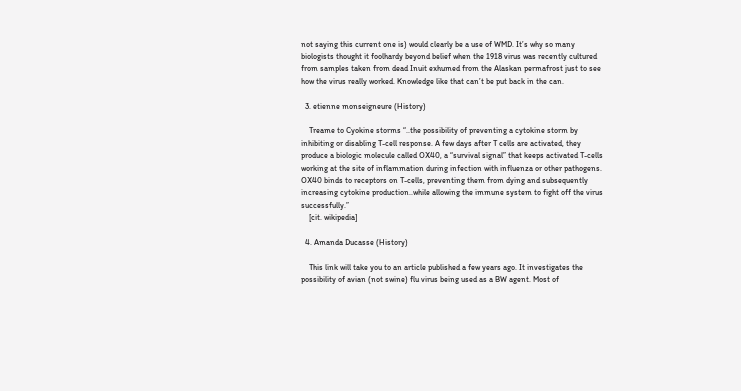not saying this current one is) would clearly be a use of WMD. It’s why so many biologists thought it foolhardy beyond belief when the 1918 virus was recently cultured from samples taken from dead Inuit exhumed from the Alaskan permafrost just to see how the virus really worked. Knowledge like that can’t be put back in the can.

  3. etienne monseigneure (History)

    Treame to Cyokine storms “..the possibility of preventing a cytokine storm by inhibiting or disabling T-cell response. A few days after T cells are activated, they produce a biologic molecule called OX40, a “survival signal” that keeps activated T-cells working at the site of inflammation during infection with influenza or other pathogens. OX40 binds to receptors on T-cells, preventing them from dying and subsequently increasing cytokine production..while allowing the immune system to fight off the virus successfully.”
    [cit. wikipedia]

  4. Amanda Ducasse (History)

    This link will take you to an article published a few years ago. It investigates the possibility of avian (not swine) flu virus being used as a BW agent. Most of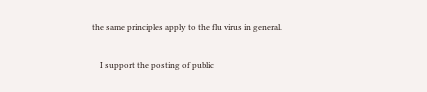the same principles apply to the flu virus in general.

    I support the posting of public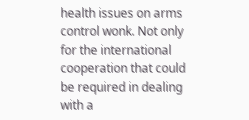health issues on arms control wonk. Not only for the international cooperation that could be required in dealing with a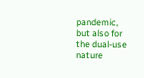pandemic, but also for the dual-use nature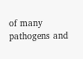of many pathogens and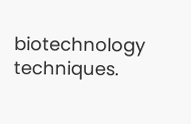biotechnology techniques.